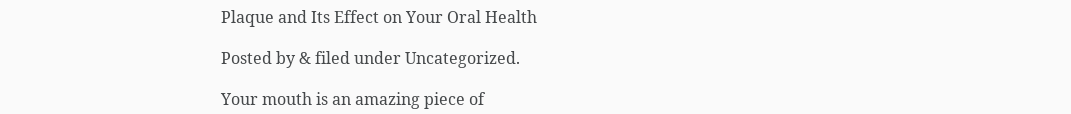Plaque and Its Effect on Your Oral Health

Posted by & filed under Uncategorized.

Your mouth is an amazing piece of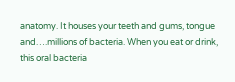anatomy. It houses your teeth and gums, tongue and….millions of bacteria. When you eat or drink, this oral bacteria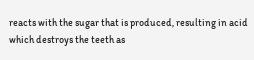reacts with the sugar that is produced, resulting in acid which destroys the teeth as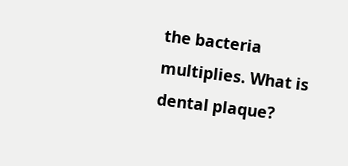the bacteria multiplies. What is dental plaque?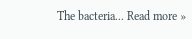The bacteria... Read more »